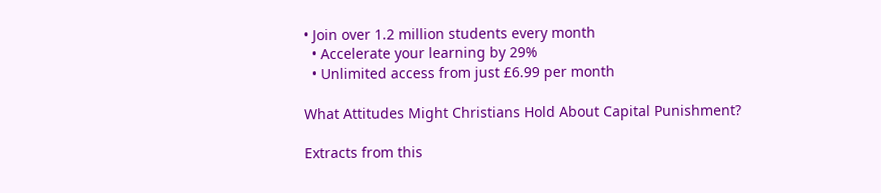• Join over 1.2 million students every month
  • Accelerate your learning by 29%
  • Unlimited access from just £6.99 per month

What Attitudes Might Christians Hold About Capital Punishment?

Extracts from this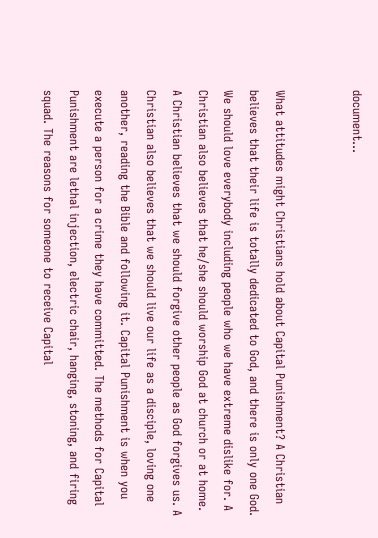document...


What attitudes might Christians hold about Capital Punishment? A Christian believes that their life is totally dedicated to God, and there is only one God. We should love everybody including people who we have extreme dislike for. A Christian also believes that he/she should worship God at church or at home. A Christian believes that we should forgive other people as God forgives us. A Christian also believes that we should live our life as a disciple, loving one another, reading the Bible and following it. Capital Punishment is when you execute a person for a crime they have committed. The methods for Capital Punishment are lethal injection, electric chair, hanging, stoning, and firing squad. The reasons for someone to receive Capital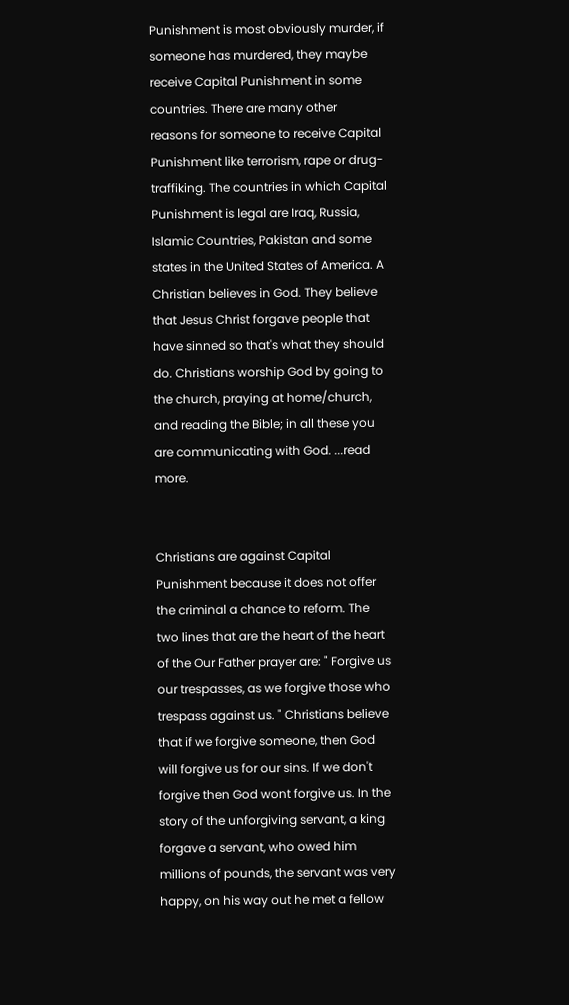Punishment is most obviously murder, if someone has murdered, they maybe receive Capital Punishment in some countries. There are many other reasons for someone to receive Capital Punishment like terrorism, rape or drug-traffiking. The countries in which Capital Punishment is legal are Iraq, Russia, Islamic Countries, Pakistan and some states in the United States of America. A Christian believes in God. They believe that Jesus Christ forgave people that have sinned so that's what they should do. Christians worship God by going to the church, praying at home/church, and reading the Bible; in all these you are communicating with God. ...read more.


Christians are against Capital Punishment because it does not offer the criminal a chance to reform. The two lines that are the heart of the heart of the Our Father prayer are: " Forgive us our trespasses, as we forgive those who trespass against us. " Christians believe that if we forgive someone, then God will forgive us for our sins. If we don't forgive then God wont forgive us. In the story of the unforgiving servant, a king forgave a servant, who owed him millions of pounds, the servant was very happy, on his way out he met a fellow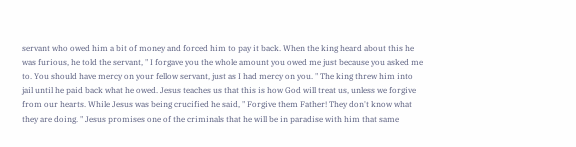servant who owed him a bit of money and forced him to pay it back. When the king heard about this he was furious, he told the servant, " I forgave you the whole amount you owed me just because you asked me to. You should have mercy on your fellow servant, just as I had mercy on you. " The king threw him into jail until he paid back what he owed. Jesus teaches us that this is how God will treat us, unless we forgive from our hearts. While Jesus was being crucified he said, " Forgive them Father! They don't know what they are doing. " Jesus promises one of the criminals that he will be in paradise with him that same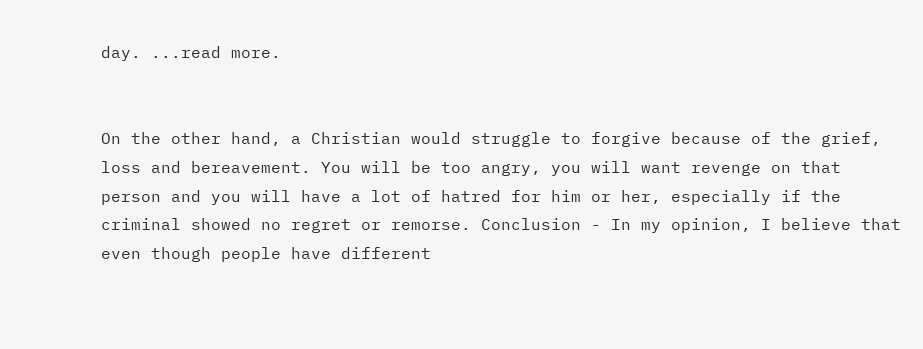day. ...read more.


On the other hand, a Christian would struggle to forgive because of the grief, loss and bereavement. You will be too angry, you will want revenge on that person and you will have a lot of hatred for him or her, especially if the criminal showed no regret or remorse. Conclusion - In my opinion, I believe that even though people have different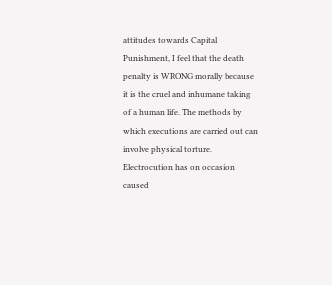attitudes towards Capital Punishment, I feel that the death penalty is WRONG morally because it is the cruel and inhumane taking of a human life. The methods by which executions are carried out can involve physical torture. Electrocution has on occasion caused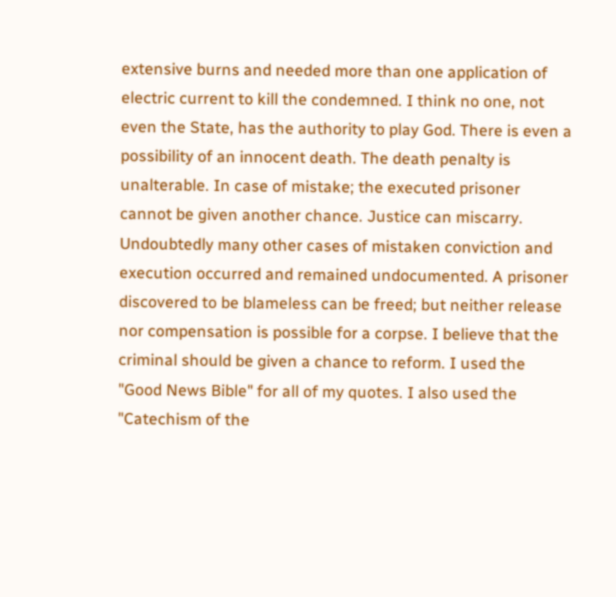extensive burns and needed more than one application of electric current to kill the condemned. I think no one, not even the State, has the authority to play God. There is even a possibility of an innocent death. The death penalty is unalterable. In case of mistake; the executed prisoner cannot be given another chance. Justice can miscarry. Undoubtedly many other cases of mistaken conviction and execution occurred and remained undocumented. A prisoner discovered to be blameless can be freed; but neither release nor compensation is possible for a corpse. I believe that the criminal should be given a chance to reform. I used the "Good News Bible" for all of my quotes. I also used the "Catechism of the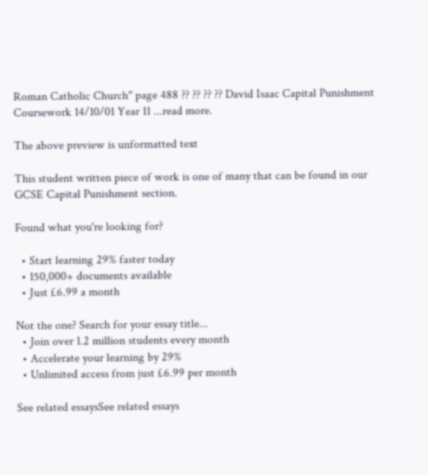Roman Catholic Church" page 488 ?? ?? ?? ?? David Isaac Capital Punishment Coursework 14/10/01 Year 11 ...read more.

The above preview is unformatted text

This student written piece of work is one of many that can be found in our GCSE Capital Punishment section.

Found what you're looking for?

  • Start learning 29% faster today
  • 150,000+ documents available
  • Just £6.99 a month

Not the one? Search for your essay title...
  • Join over 1.2 million students every month
  • Accelerate your learning by 29%
  • Unlimited access from just £6.99 per month

See related essaysSee related essays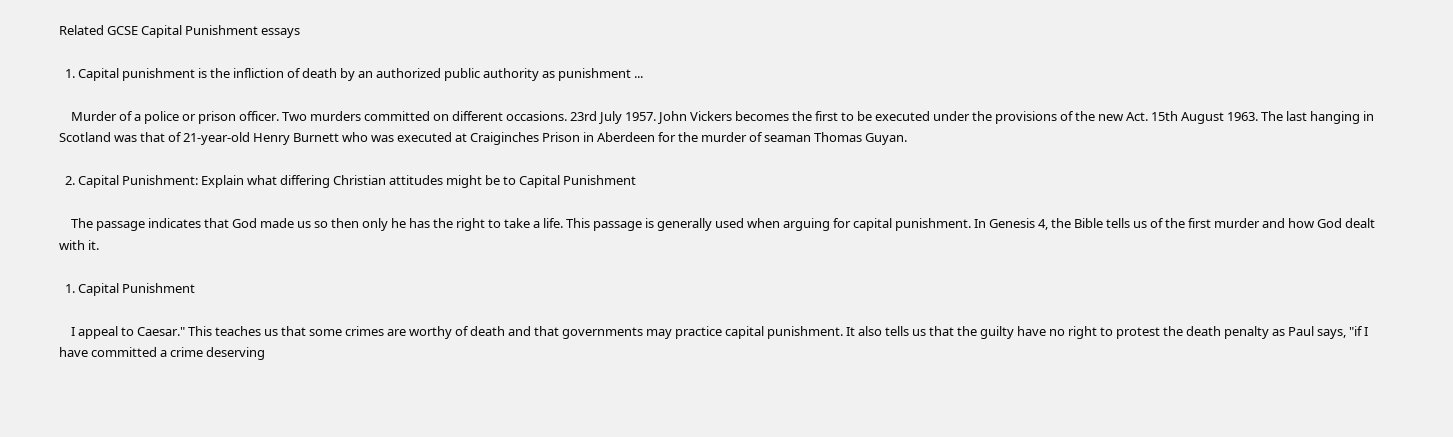Related GCSE Capital Punishment essays

  1. Capital punishment is the infliction of death by an authorized public authority as punishment ...

    Murder of a police or prison officer. Two murders committed on different occasions. 23rd July 1957. John Vickers becomes the first to be executed under the provisions of the new Act. 15th August 1963. The last hanging in Scotland was that of 21-year-old Henry Burnett who was executed at Craiginches Prison in Aberdeen for the murder of seaman Thomas Guyan.

  2. Capital Punishment: Explain what differing Christian attitudes might be to Capital Punishment

    The passage indicates that God made us so then only he has the right to take a life. This passage is generally used when arguing for capital punishment. In Genesis 4, the Bible tells us of the first murder and how God dealt with it.

  1. Capital Punishment

    I appeal to Caesar." This teaches us that some crimes are worthy of death and that governments may practice capital punishment. It also tells us that the guilty have no right to protest the death penalty as Paul says, "if I have committed a crime deserving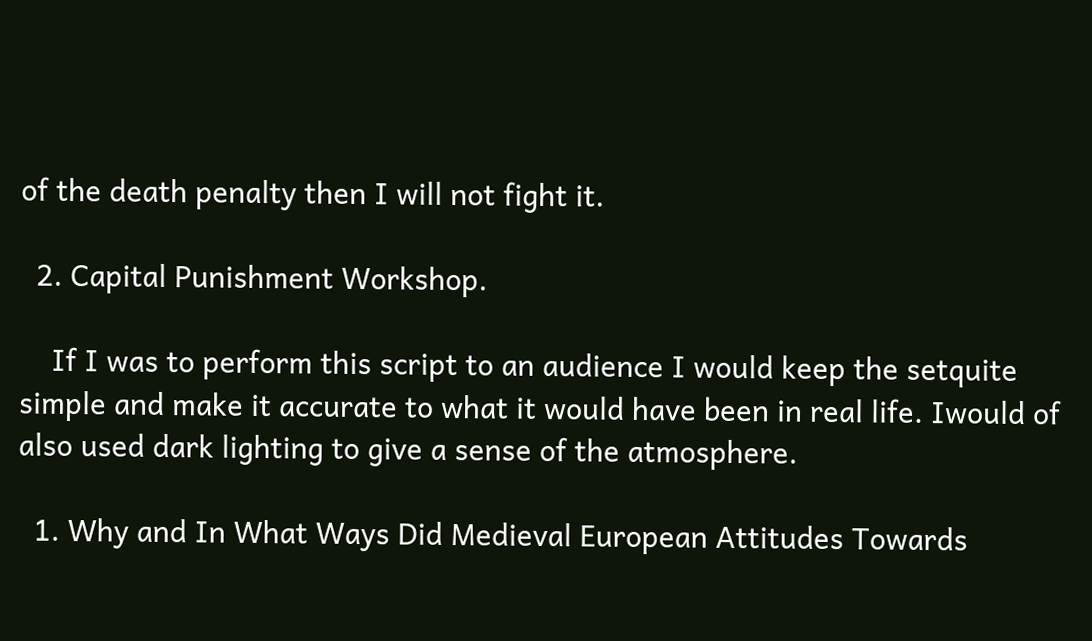of the death penalty then I will not fight it.

  2. Capital Punishment Workshop.

    If I was to perform this script to an audience I would keep the setquite simple and make it accurate to what it would have been in real life. Iwould of also used dark lighting to give a sense of the atmosphere.

  1. Why and In What Ways Did Medieval European Attitudes Towards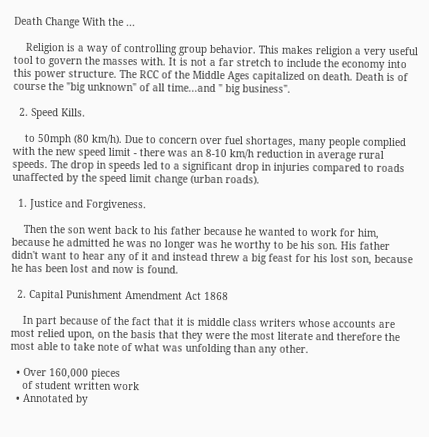Death Change With the ...

    Religion is a way of controlling group behavior. This makes religion a very useful tool to govern the masses with. It is not a far stretch to include the economy into this power structure. The RCC of the Middle Ages capitalized on death. Death is of course the "big unknown" of all time...and " big business".

  2. Speed Kills.

    to 50mph (80 km/h). Due to concern over fuel shortages, many people complied with the new speed limit - there was an 8-10 km/h reduction in average rural speeds. The drop in speeds led to a significant drop in injuries compared to roads unaffected by the speed limit change (urban roads).

  1. Justice and Forgiveness.

    Then the son went back to his father because he wanted to work for him, because he admitted he was no longer was he worthy to be his son. His father didn't want to hear any of it and instead threw a big feast for his lost son, because he has been lost and now is found.

  2. Capital Punishment Amendment Act 1868

    In part because of the fact that it is middle class writers whose accounts are most relied upon, on the basis that they were the most literate and therefore the most able to take note of what was unfolding than any other.

  • Over 160,000 pieces
    of student written work
  • Annotated by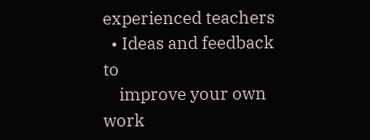experienced teachers
  • Ideas and feedback to
    improve your own work